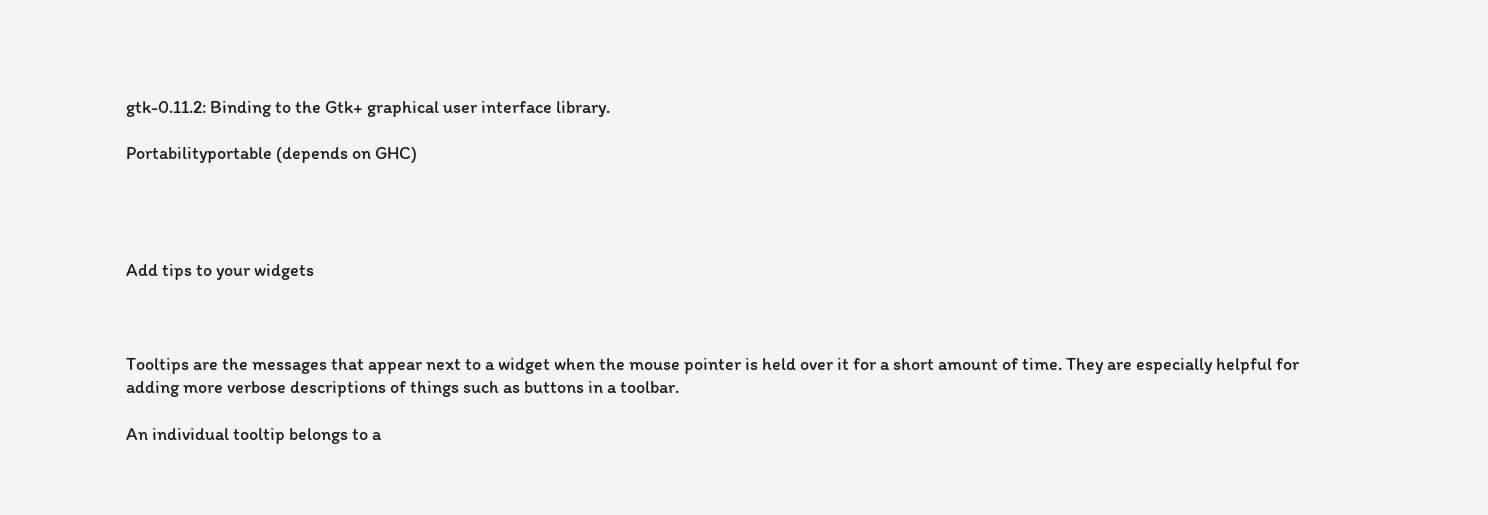gtk-0.11.2: Binding to the Gtk+ graphical user interface library.

Portabilityportable (depends on GHC)




Add tips to your widgets



Tooltips are the messages that appear next to a widget when the mouse pointer is held over it for a short amount of time. They are especially helpful for adding more verbose descriptions of things such as buttons in a toolbar.

An individual tooltip belongs to a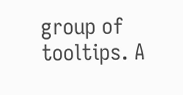group of tooltips. A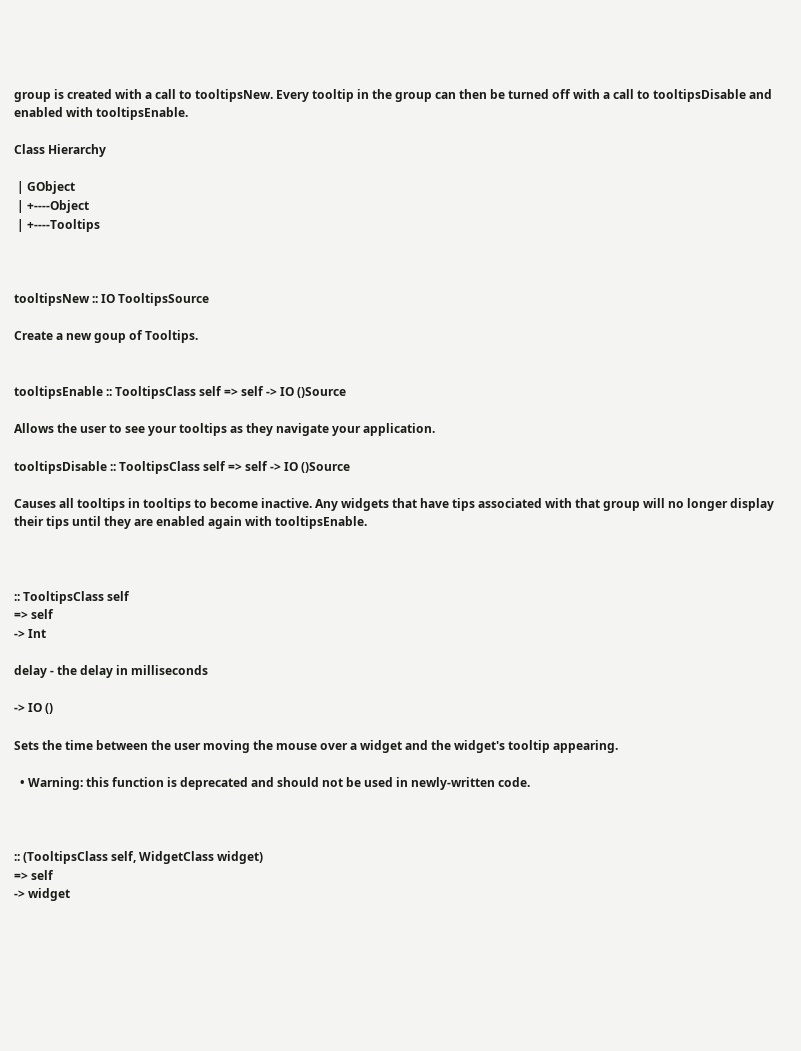group is created with a call to tooltipsNew. Every tooltip in the group can then be turned off with a call to tooltipsDisable and enabled with tooltipsEnable.

Class Hierarchy

 | GObject
 | +----Object
 | +----Tooltips



tooltipsNew :: IO TooltipsSource

Create a new goup of Tooltips.


tooltipsEnable :: TooltipsClass self => self -> IO ()Source

Allows the user to see your tooltips as they navigate your application.

tooltipsDisable :: TooltipsClass self => self -> IO ()Source

Causes all tooltips in tooltips to become inactive. Any widgets that have tips associated with that group will no longer display their tips until they are enabled again with tooltipsEnable.



:: TooltipsClass self
=> self
-> Int

delay - the delay in milliseconds

-> IO ()

Sets the time between the user moving the mouse over a widget and the widget's tooltip appearing.

  • Warning: this function is deprecated and should not be used in newly-written code.



:: (TooltipsClass self, WidgetClass widget)
=> self
-> widget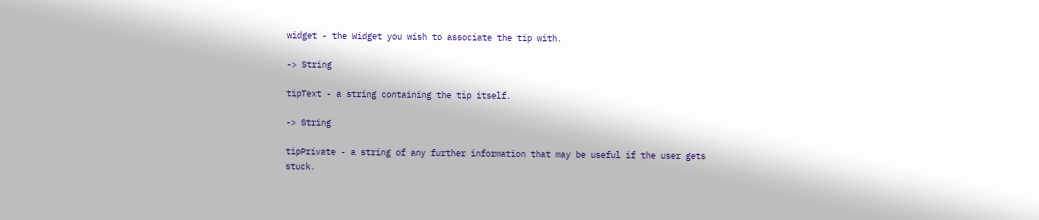widget - the Widget you wish to associate the tip with.

-> String

tipText - a string containing the tip itself.

-> String

tipPrivate - a string of any further information that may be useful if the user gets stuck.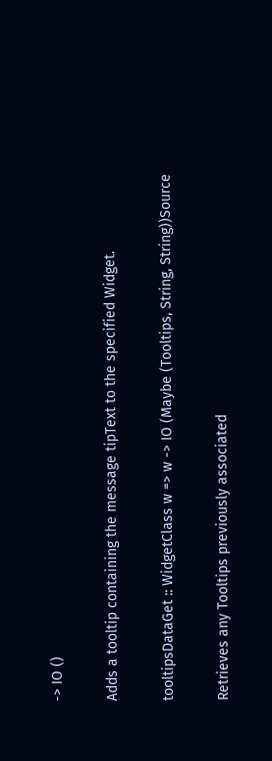-> IO ()

Adds a tooltip containing the message tipText to the specified Widget.

tooltipsDataGet :: WidgetClass w => w -> IO (Maybe (Tooltips, String, String))Source

Retrieves any Tooltips previously associated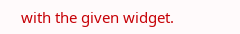with the given widget.